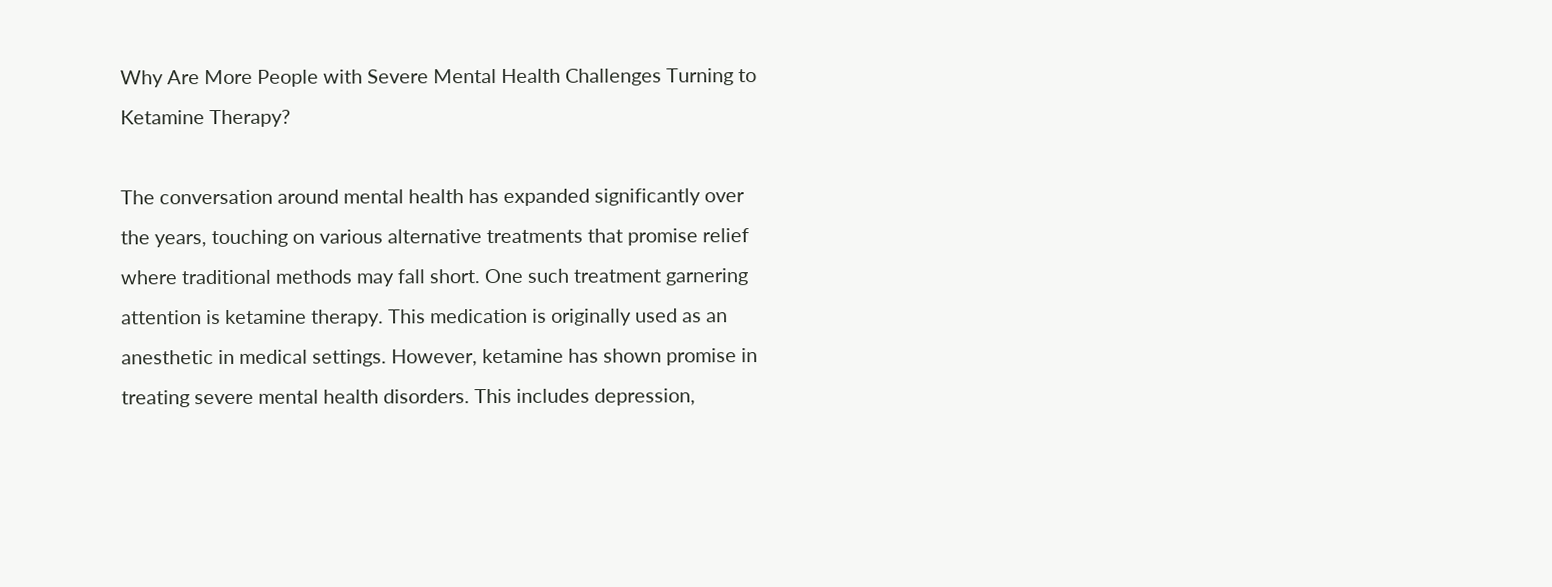Why Are More People with Severe Mental Health Challenges Turning to Ketamine Therapy?

The conversation around mental health has expanded significantly over the years, touching on various alternative treatments that promise relief where traditional methods may fall short. One such treatment garnering attention is ketamine therapy. This medication is originally used as an anesthetic in medical settings. However, ketamine has shown promise in treating severe mental health disorders. This includes depression,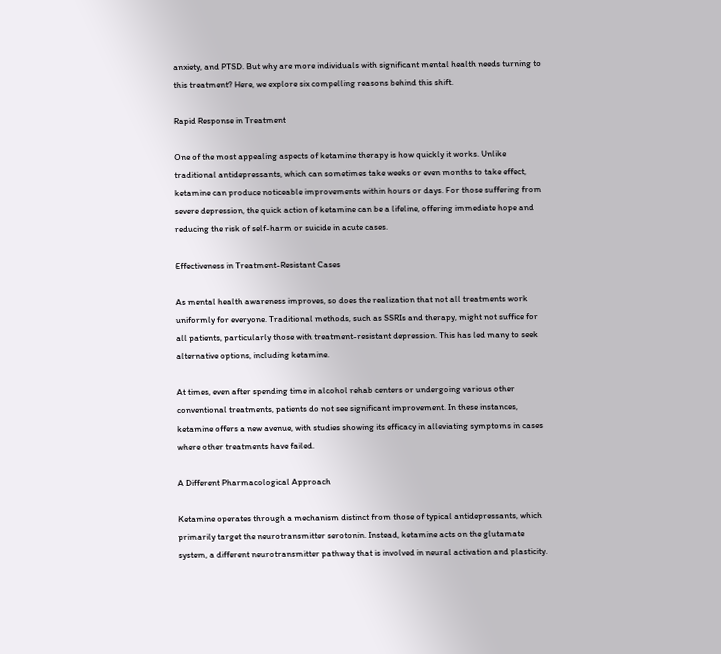anxiety, and PTSD. But why are more individuals with significant mental health needs turning to this treatment? Here, we explore six compelling reasons behind this shift.

Rapid Response in Treatment

One of the most appealing aspects of ketamine therapy is how quickly it works. Unlike traditional antidepressants, which can sometimes take weeks or even months to take effect, ketamine can produce noticeable improvements within hours or days. For those suffering from severe depression, the quick action of ketamine can be a lifeline, offering immediate hope and reducing the risk of self-harm or suicide in acute cases.

Effectiveness in Treatment-Resistant Cases

As mental health awareness improves, so does the realization that not all treatments work uniformly for everyone. Traditional methods, such as SSRIs and therapy, might not suffice for all patients, particularly those with treatment-resistant depression. This has led many to seek alternative options, including ketamine.

At times, even after spending time in alcohol rehab centers or undergoing various other conventional treatments, patients do not see significant improvement. In these instances, ketamine offers a new avenue, with studies showing its efficacy in alleviating symptoms in cases where other treatments have failed.

A Different Pharmacological Approach

Ketamine operates through a mechanism distinct from those of typical antidepressants, which primarily target the neurotransmitter serotonin. Instead, ketamine acts on the glutamate system, a different neurotransmitter pathway that is involved in neural activation and plasticity.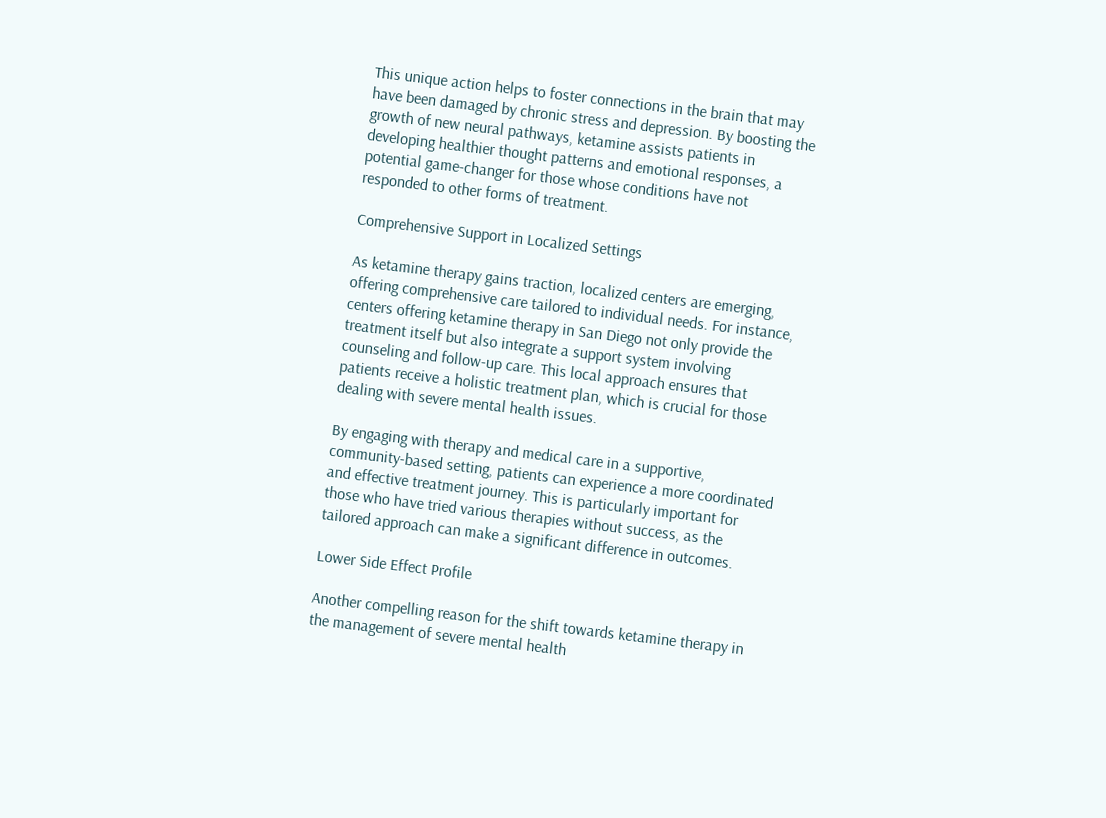This unique action helps to foster connections in the brain that may have been damaged by chronic stress and depression. By boosting the growth of new neural pathways, ketamine assists patients in developing healthier thought patterns and emotional responses, a potential game-changer for those whose conditions have not responded to other forms of treatment.

Comprehensive Support in Localized Settings

As ketamine therapy gains traction, localized centers are emerging, offering comprehensive care tailored to individual needs. For instance, centers offering ketamine therapy in San Diego not only provide the treatment itself but also integrate a support system involving counseling and follow-up care. This local approach ensures that patients receive a holistic treatment plan, which is crucial for those dealing with severe mental health issues.

By engaging with therapy and medical care in a supportive, community-based setting, patients can experience a more coordinated and effective treatment journey. This is particularly important for those who have tried various therapies without success, as the tailored approach can make a significant difference in outcomes.

Lower Side Effect Profile

Another compelling reason for the shift towards ketamine therapy in the management of severe mental health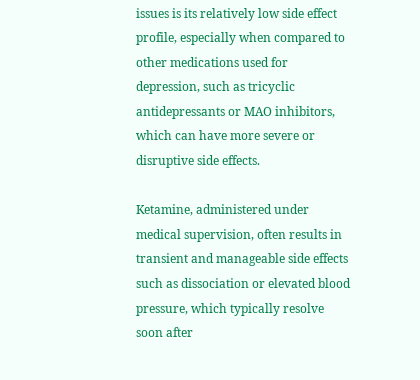issues is its relatively low side effect profile, especially when compared to other medications used for depression, such as tricyclic antidepressants or MAO inhibitors, which can have more severe or disruptive side effects.

Ketamine, administered under medical supervision, often results in transient and manageable side effects such as dissociation or elevated blood pressure, which typically resolve soon after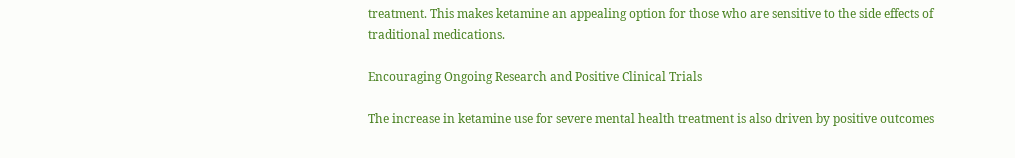treatment. This makes ketamine an appealing option for those who are sensitive to the side effects of traditional medications.

Encouraging Ongoing Research and Positive Clinical Trials

The increase in ketamine use for severe mental health treatment is also driven by positive outcomes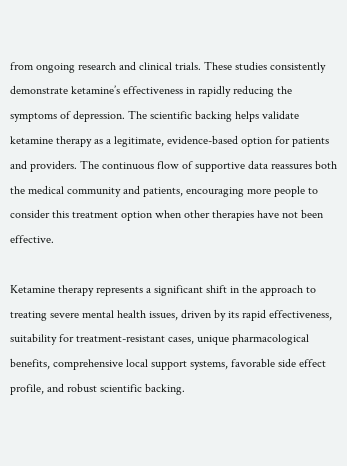from ongoing research and clinical trials. These studies consistently demonstrate ketamine’s effectiveness in rapidly reducing the symptoms of depression. The scientific backing helps validate ketamine therapy as a legitimate, evidence-based option for patients and providers. The continuous flow of supportive data reassures both the medical community and patients, encouraging more people to consider this treatment option when other therapies have not been effective.

Ketamine therapy represents a significant shift in the approach to treating severe mental health issues, driven by its rapid effectiveness, suitability for treatment-resistant cases, unique pharmacological benefits, comprehensive local support systems, favorable side effect profile, and robust scientific backing.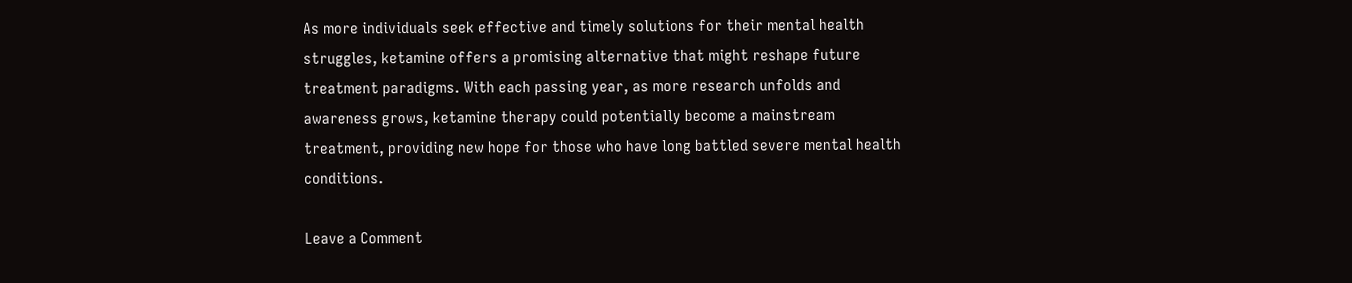As more individuals seek effective and timely solutions for their mental health struggles, ketamine offers a promising alternative that might reshape future treatment paradigms. With each passing year, as more research unfolds and awareness grows, ketamine therapy could potentially become a mainstream treatment, providing new hope for those who have long battled severe mental health conditions.

Leave a Comment